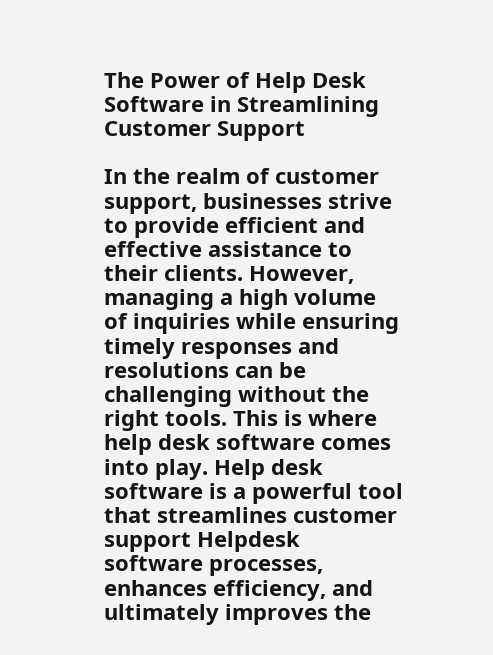The Power of Help Desk Software in Streamlining Customer Support

In the realm of customer support, businesses strive to provide efficient and effective assistance to their clients. However, managing a high volume of inquiries while ensuring timely responses and resolutions can be challenging without the right tools. This is where help desk software comes into play. Help desk software is a powerful tool that streamlines customer support Helpdesk software processes, enhances efficiency, and ultimately improves the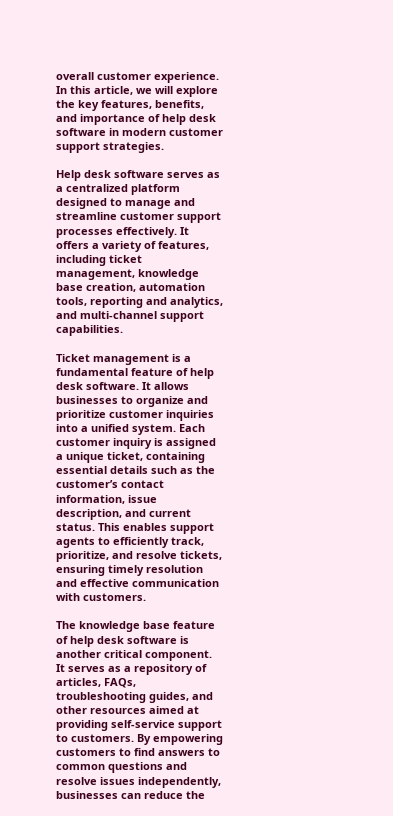overall customer experience. In this article, we will explore the key features, benefits, and importance of help desk software in modern customer support strategies.

Help desk software serves as a centralized platform designed to manage and streamline customer support processes effectively. It offers a variety of features, including ticket management, knowledge base creation, automation tools, reporting and analytics, and multi-channel support capabilities.

Ticket management is a fundamental feature of help desk software. It allows businesses to organize and prioritize customer inquiries into a unified system. Each customer inquiry is assigned a unique ticket, containing essential details such as the customer’s contact information, issue description, and current status. This enables support agents to efficiently track, prioritize, and resolve tickets, ensuring timely resolution and effective communication with customers.

The knowledge base feature of help desk software is another critical component. It serves as a repository of articles, FAQs, troubleshooting guides, and other resources aimed at providing self-service support to customers. By empowering customers to find answers to common questions and resolve issues independently, businesses can reduce the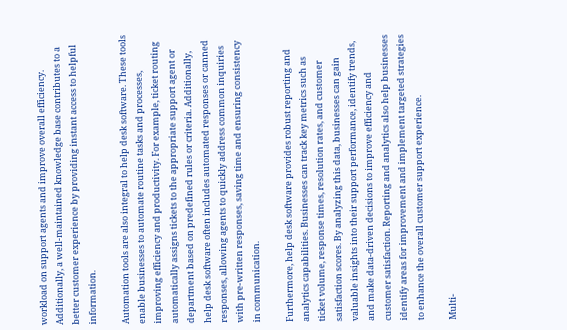workload on support agents and improve overall efficiency. Additionally, a well-maintained knowledge base contributes to a better customer experience by providing instant access to helpful information.

Automation tools are also integral to help desk software. These tools enable businesses to automate routine tasks and processes, improving efficiency and productivity. For example, ticket routing automatically assigns tickets to the appropriate support agent or department based on predefined rules or criteria. Additionally, help desk software often includes automated responses or canned responses, allowing agents to quickly address common inquiries with pre-written responses, saving time and ensuring consistency in communication.

Furthermore, help desk software provides robust reporting and analytics capabilities. Businesses can track key metrics such as ticket volume, response times, resolution rates, and customer satisfaction scores. By analyzing this data, businesses can gain valuable insights into their support performance, identify trends, and make data-driven decisions to improve efficiency and customer satisfaction. Reporting and analytics also help businesses identify areas for improvement and implement targeted strategies to enhance the overall customer support experience.

Multi-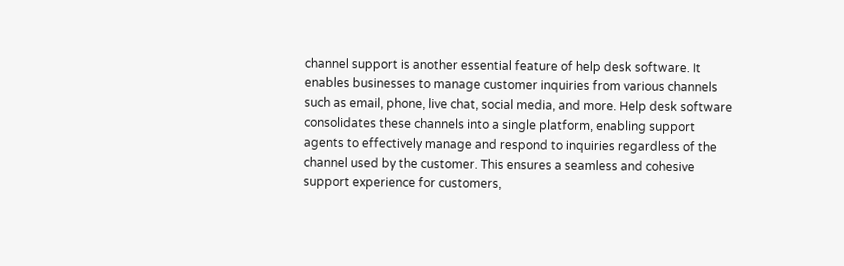channel support is another essential feature of help desk software. It enables businesses to manage customer inquiries from various channels such as email, phone, live chat, social media, and more. Help desk software consolidates these channels into a single platform, enabling support agents to effectively manage and respond to inquiries regardless of the channel used by the customer. This ensures a seamless and cohesive support experience for customers,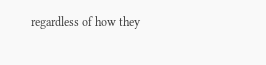regardless of how they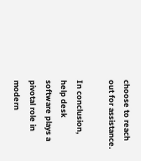choose to reach out for assistance.

In conclusion, help desk software plays a pivotal role in modern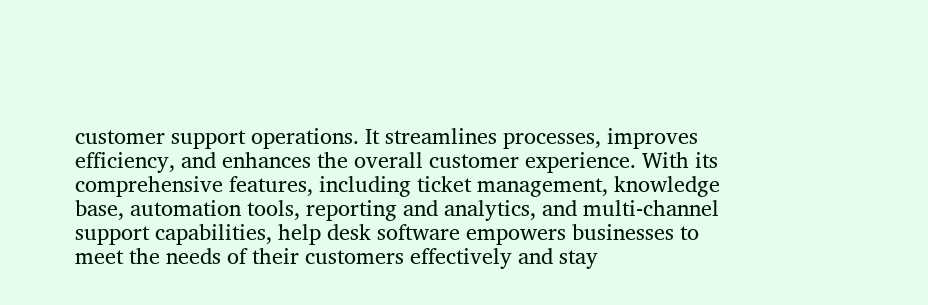customer support operations. It streamlines processes, improves efficiency, and enhances the overall customer experience. With its comprehensive features, including ticket management, knowledge base, automation tools, reporting and analytics, and multi-channel support capabilities, help desk software empowers businesses to meet the needs of their customers effectively and stay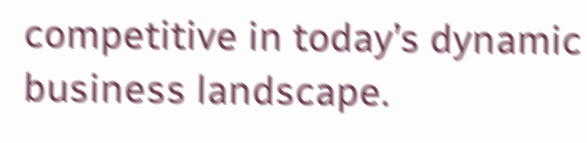competitive in today’s dynamic business landscape.